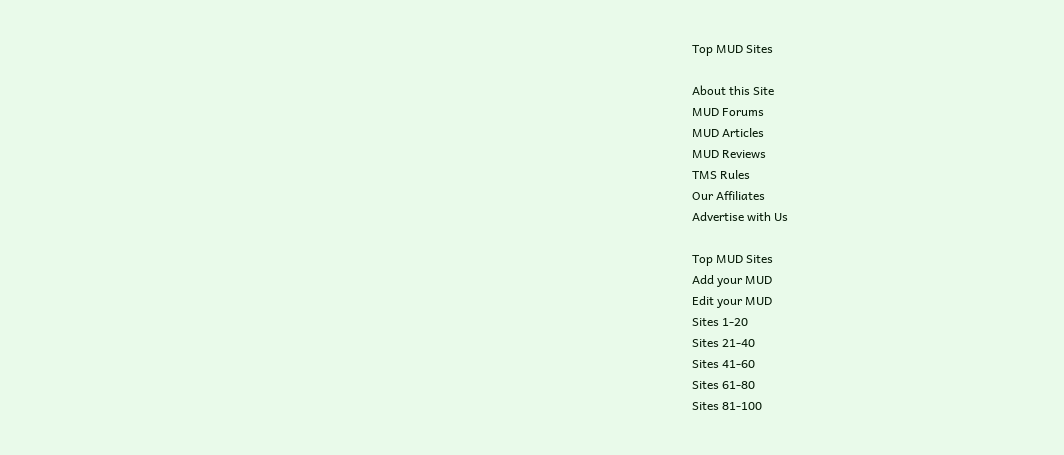Top MUD Sites

About this Site
MUD Forums
MUD Articles
MUD Reviews
TMS Rules
Our Affiliates
Advertise with Us

Top MUD Sites
Add your MUD
Edit your MUD
Sites 1-20
Sites 21-40
Sites 41-60
Sites 61-80
Sites 81-100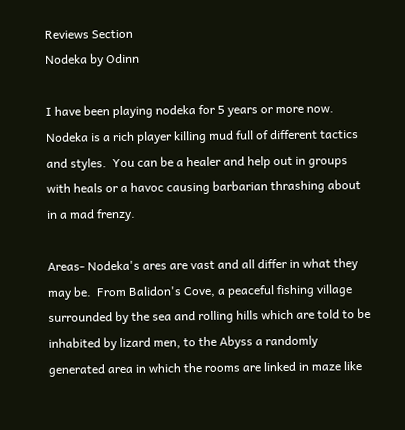Reviews Section
Nodeka by Odinn

I have been playing nodeka for 5 years or more now.  Nodeka is a rich player killing mud full of different tactics and styles.  You can be a healer and help out in groups with heals or a havoc causing barbarian thrashing about in a mad frenzy.

Areas- Nodeka's ares are vast and all differ in what they may be.  From Balidon's Cove, a peaceful fishing village surrounded by the sea and rolling hills which are told to be inhabited by lizard men, to the Abyss a randomly generated area in which the rooms are linked in maze like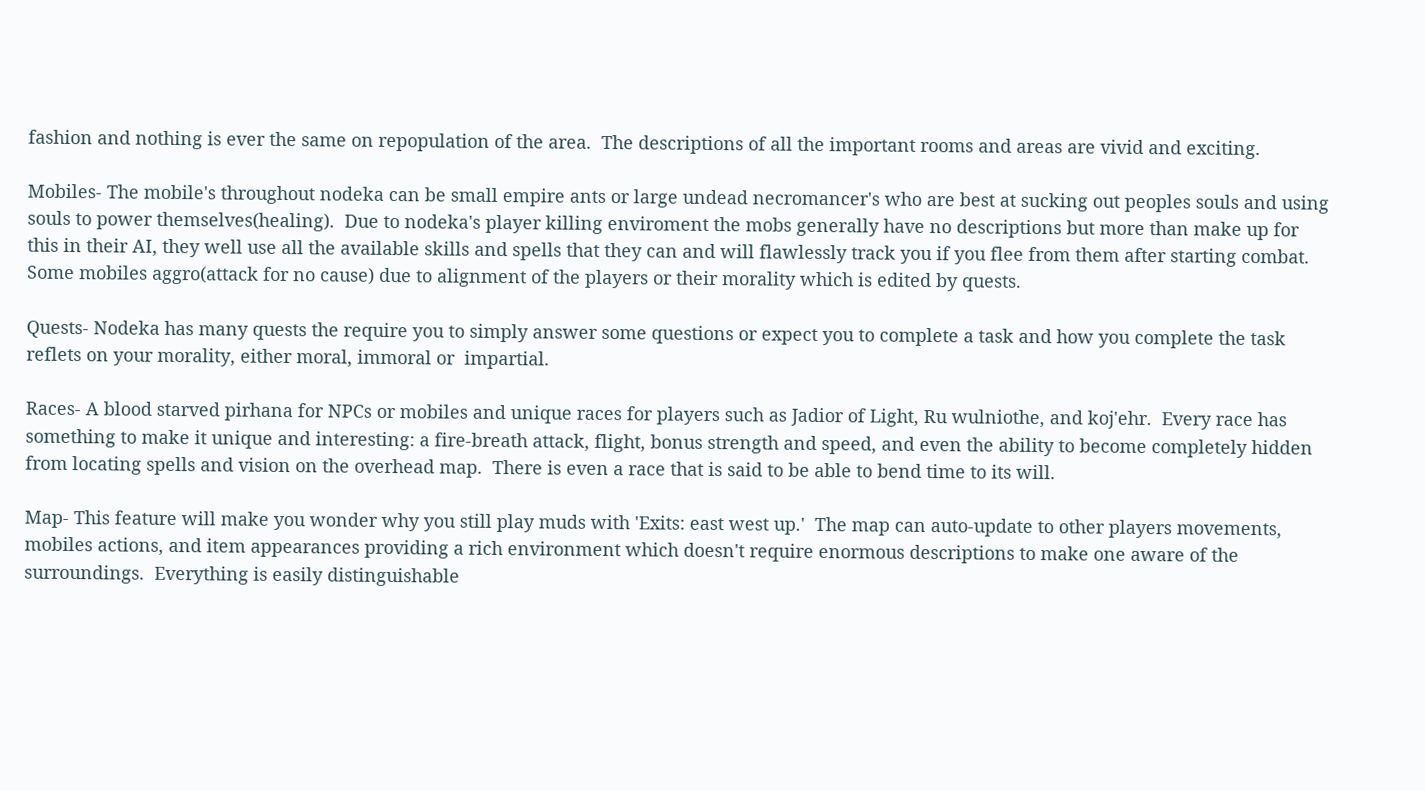fashion and nothing is ever the same on repopulation of the area.  The descriptions of all the important rooms and areas are vivid and exciting.

Mobiles- The mobile's throughout nodeka can be small empire ants or large undead necromancer's who are best at sucking out peoples souls and using souls to power themselves(healing).  Due to nodeka's player killing enviroment the mobs generally have no descriptions but more than make up for this in their AI, they well use all the available skills and spells that they can and will flawlessly track you if you flee from them after starting combat.  Some mobiles aggro(attack for no cause) due to alignment of the players or their morality which is edited by quests.

Quests- Nodeka has many quests the require you to simply answer some questions or expect you to complete a task and how you complete the task reflets on your morality, either moral, immoral or  impartial.

Races- A blood starved pirhana for NPCs or mobiles and unique races for players such as Jadior of Light, Ru wulniothe, and koj'ehr.  Every race has something to make it unique and interesting: a fire-breath attack, flight, bonus strength and speed, and even the ability to become completely hidden from locating spells and vision on the overhead map.  There is even a race that is said to be able to bend time to its will.

Map- This feature will make you wonder why you still play muds with 'Exits: east west up.'  The map can auto-update to other players movements, mobiles actions, and item appearances providing a rich environment which doesn't require enormous descriptions to make one aware of the surroundings.  Everything is easily distinguishable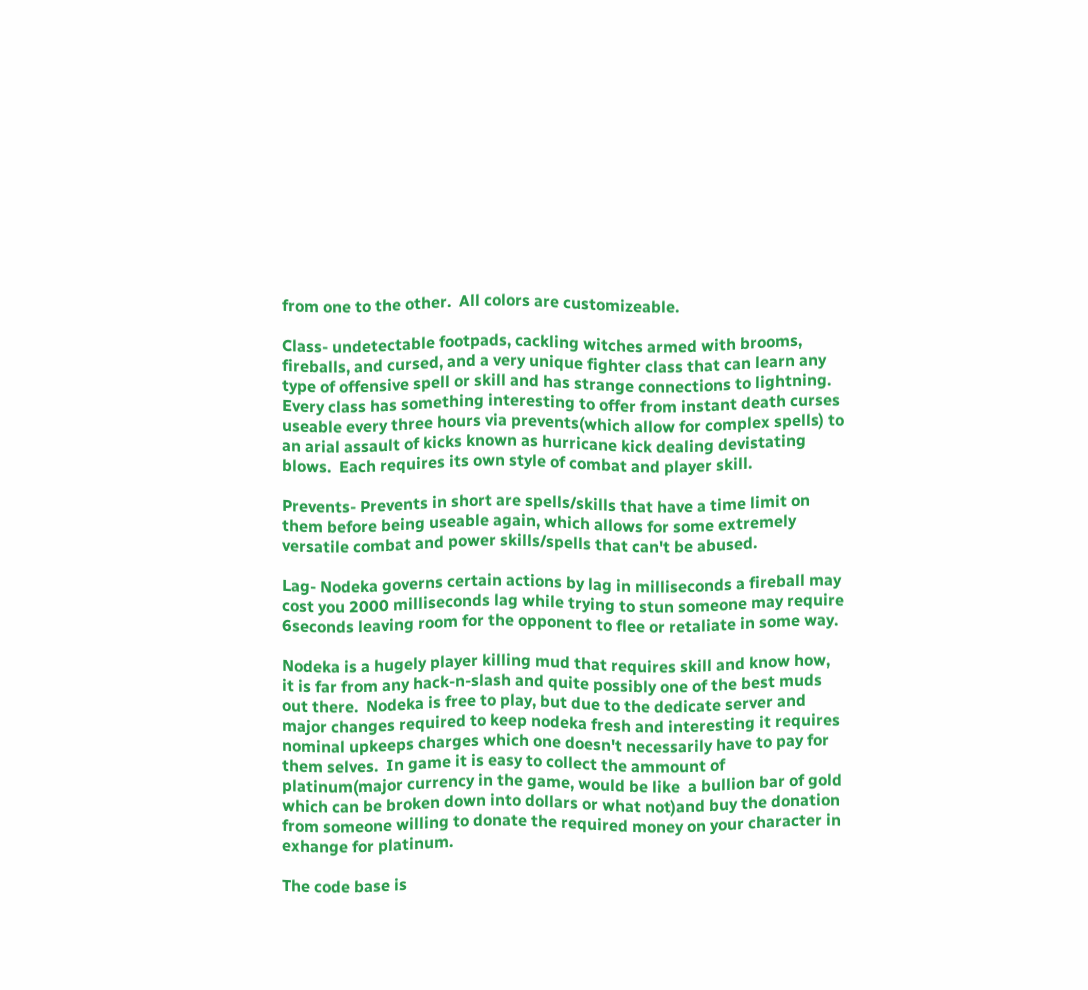from one to the other.  All colors are customizeable.

Class- undetectable footpads, cackling witches armed with brooms, fireballs, and cursed, and a very unique fighter class that can learn any type of offensive spell or skill and has strange connections to lightning.  Every class has something interesting to offer from instant death curses useable every three hours via prevents(which allow for complex spells) to an arial assault of kicks known as hurricane kick dealing devistating blows.  Each requires its own style of combat and player skill.

Prevents- Prevents in short are spells/skills that have a time limit on them before being useable again, which allows for some extremely versatile combat and power skills/spells that can't be abused.

Lag- Nodeka governs certain actions by lag in milliseconds a fireball may cost you 2000 milliseconds lag while trying to stun someone may require 6seconds leaving room for the opponent to flee or retaliate in some way.

Nodeka is a hugely player killing mud that requires skill and know how, it is far from any hack-n-slash and quite possibly one of the best muds out there.  Nodeka is free to play, but due to the dedicate server and major changes required to keep nodeka fresh and interesting it requires nominal upkeeps charges which one doesn't necessarily have to pay for them selves.  In game it is easy to collect the ammount of platinum(major currency in the game, would be like  a bullion bar of gold which can be broken down into dollars or what not)and buy the donation from someone willing to donate the required money on your character in exhange for platinum.

The code base is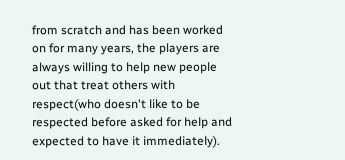from scratch and has been worked on for many years, the players are always willing to help new people out that treat others with respect(who doesn't like to be respected before asked for help and expected to have it immediately).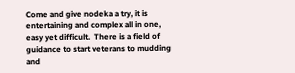Come and give nodeka a try, it is entertaining and complex all in one, easy yet difficult.  There is a field of guidance to start veterans to mudding and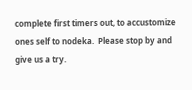complete first timers out, to accustomize ones self to nodeka.  Please stop by and give us a try.